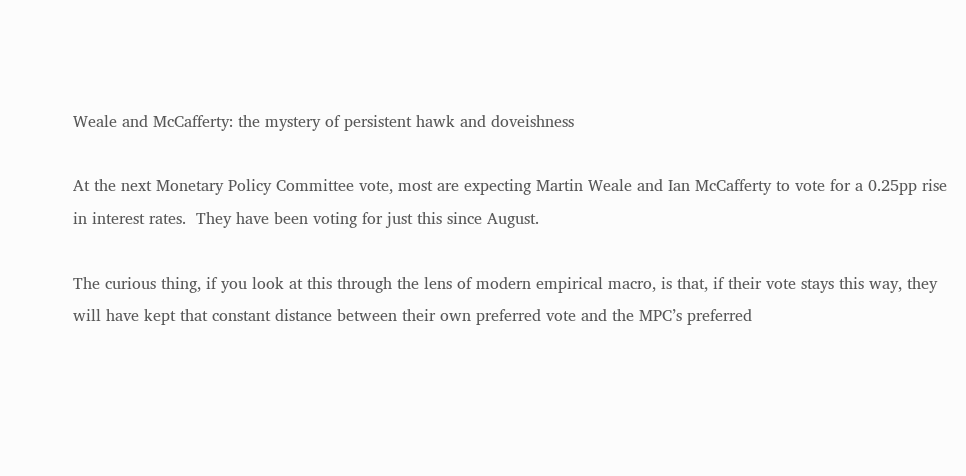Weale and McCafferty: the mystery of persistent hawk and doveishness

At the next Monetary Policy Committee vote, most are expecting Martin Weale and Ian McCafferty to vote for a 0.25pp rise in interest rates.  They have been voting for just this since August.

The curious thing, if you look at this through the lens of modern empirical macro, is that, if their vote stays this way, they will have kept that constant distance between their own preferred vote and the MPC’s preferred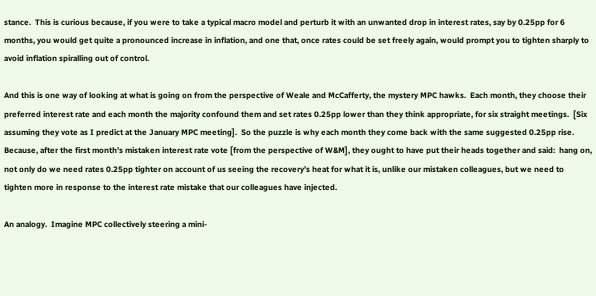stance.  This is curious because, if you were to take a typical macro model and perturb it with an unwanted drop in interest rates, say by 0.25pp for 6 months, you would get quite a pronounced increase in inflation, and one that, once rates could be set freely again, would prompt you to tighten sharply to avoid inflation spiralling out of control.

And this is one way of looking at what is going on from the perspective of Weale and McCafferty, the mystery MPC hawks.  Each month, they choose their preferred interest rate and each month the majority confound them and set rates 0.25pp lower than they think appropriate, for six straight meetings.  [Six assuming they vote as I predict at the January MPC meeting].  So the puzzle is why each month they come back with the same suggested 0.25pp rise.  Because, after the first month’s mistaken interest rate vote [from the perspective of W&M], they ought to have put their heads together and said:  hang on, not only do we need rates 0.25pp tighter on account of us seeing the recovery’s heat for what it is, unlike our mistaken colleagues, but we need to tighten more in response to the interest rate mistake that our colleagues have injected.

An analogy.  Imagine MPC collectively steering a mini-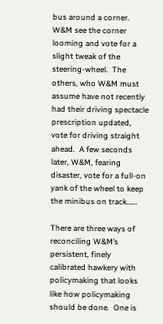bus around a corner.  W&M see the corner looming and vote for a slight tweak of the steering-wheel.  The others, who W&M must assume have not recently had their driving spectacle prescription updated, vote for driving straight ahead.  A few seconds later, W&M, fearing disaster, vote for a full-on yank of the wheel to keep the minibus on track……

There are three ways of reconciling W&M’s persistent, finely calibrated hawkery with policymaking that looks like how policymaking should be done.  One is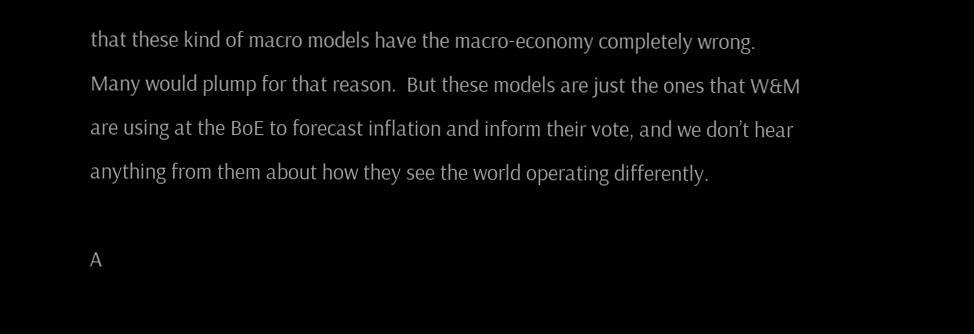that these kind of macro models have the macro-economy completely wrong.  Many would plump for that reason.  But these models are just the ones that W&M are using at the BoE to forecast inflation and inform their vote, and we don’t hear anything from them about how they see the world operating differently.

A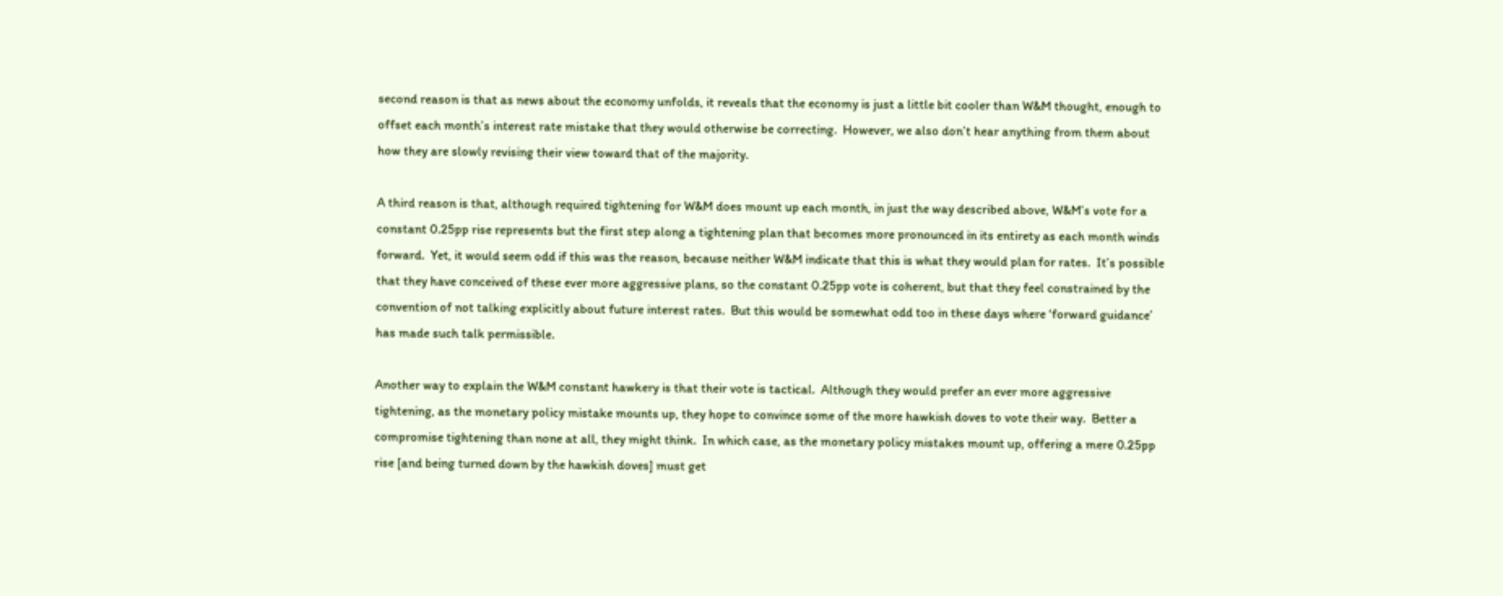second reason is that as news about the economy unfolds, it reveals that the economy is just a little bit cooler than W&M thought, enough to offset each month’s interest rate mistake that they would otherwise be correcting.  However, we also don’t hear anything from them about how they are slowly revising their view toward that of the majority.

A third reason is that, although required tightening for W&M does mount up each month, in just the way described above, W&M’s vote for a constant 0.25pp rise represents but the first step along a tightening plan that becomes more pronounced in its entirety as each month winds forward.  Yet, it would seem odd if this was the reason, because neither W&M indicate that this is what they would plan for rates.  It’s possible that they have conceived of these ever more aggressive plans, so the constant 0.25pp vote is coherent, but that they feel constrained by the convention of not talking explicitly about future interest rates.  But this would be somewhat odd too in these days where ‘forward guidance’ has made such talk permissible.

Another way to explain the W&M constant hawkery is that their vote is tactical.  Although they would prefer an ever more aggressive tightening, as the monetary policy mistake mounts up, they hope to convince some of the more hawkish doves to vote their way.  Better a compromise tightening than none at all, they might think.  In which case, as the monetary policy mistakes mount up, offering a mere 0.25pp rise [and being turned down by the hawkish doves] must get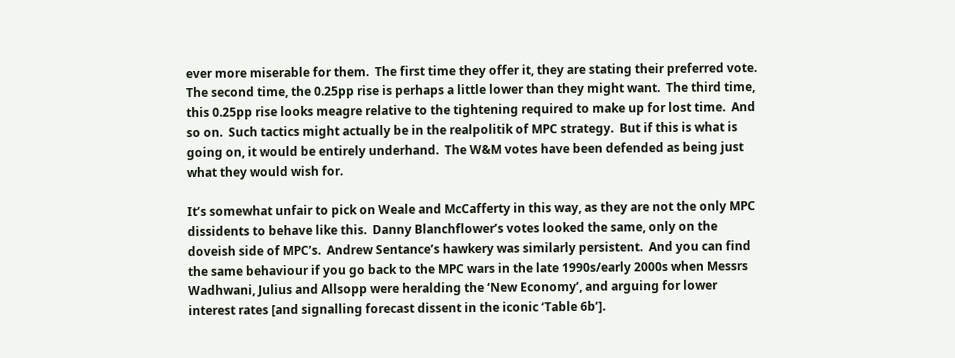ever more miserable for them.  The first time they offer it, they are stating their preferred vote.  The second time, the 0.25pp rise is perhaps a little lower than they might want.  The third time, this 0.25pp rise looks meagre relative to the tightening required to make up for lost time.  And so on.  Such tactics might actually be in the realpolitik of MPC strategy.  But if this is what is going on, it would be entirely underhand.  The W&M votes have been defended as being just what they would wish for.

It’s somewhat unfair to pick on Weale and McCafferty in this way, as they are not the only MPC dissidents to behave like this.  Danny Blanchflower’s votes looked the same, only on the doveish side of MPC’s.  Andrew Sentance’s hawkery was similarly persistent.  And you can find the same behaviour if you go back to the MPC wars in the late 1990s/early 2000s when Messrs Wadhwani, Julius and Allsopp were heralding the ‘New Economy’, and arguing for lower interest rates [and signalling forecast dissent in the iconic ‘Table 6b’].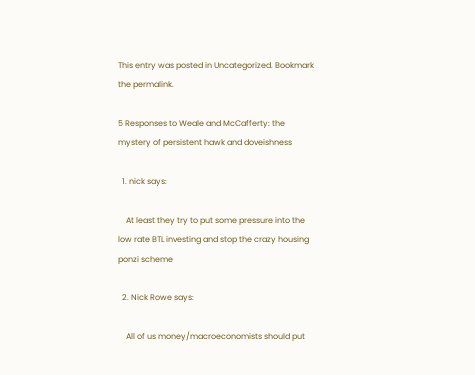This entry was posted in Uncategorized. Bookmark the permalink.

5 Responses to Weale and McCafferty: the mystery of persistent hawk and doveishness

  1. nick says:

    At least they try to put some pressure into the low rate BTL investing and stop the crazy housing ponzi scheme

  2. Nick Rowe says:

    All of us money/macroeconomists should put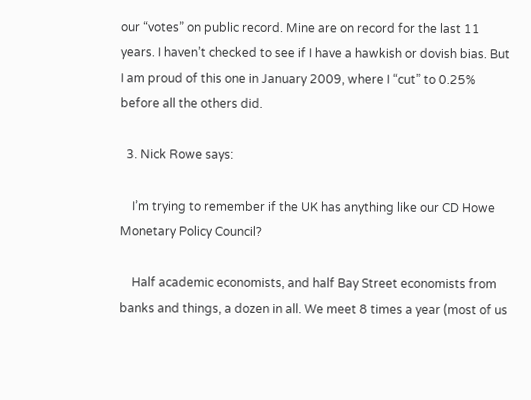our “votes” on public record. Mine are on record for the last 11 years. I haven’t checked to see if I have a hawkish or dovish bias. But I am proud of this one in January 2009, where I “cut” to 0.25% before all the others did.

  3. Nick Rowe says:

    I’m trying to remember if the UK has anything like our CD Howe Monetary Policy Council?

    Half academic economists, and half Bay Street economists from banks and things, a dozen in all. We meet 8 times a year (most of us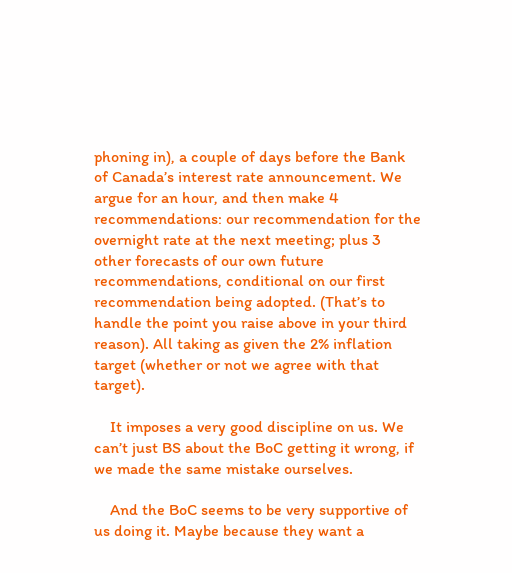phoning in), a couple of days before the Bank of Canada’s interest rate announcement. We argue for an hour, and then make 4 recommendations: our recommendation for the overnight rate at the next meeting; plus 3 other forecasts of our own future recommendations, conditional on our first recommendation being adopted. (That’s to handle the point you raise above in your third reason). All taking as given the 2% inflation target (whether or not we agree with that target).

    It imposes a very good discipline on us. We can’t just BS about the BoC getting it wrong, if we made the same mistake ourselves.

    And the BoC seems to be very supportive of us doing it. Maybe because they want a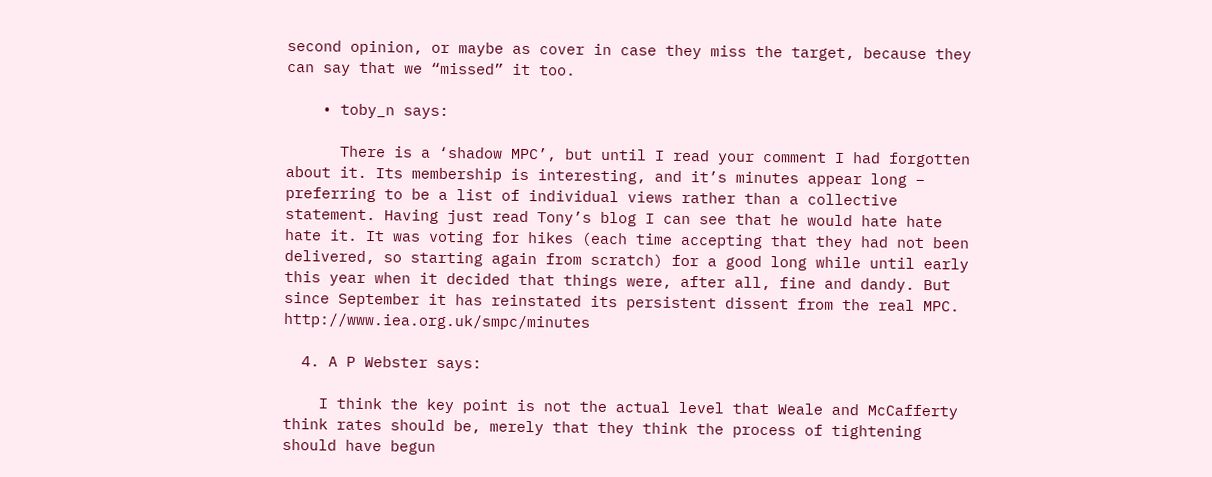second opinion, or maybe as cover in case they miss the target, because they can say that we “missed” it too.

    • toby_n says:

      There is a ‘shadow MPC’, but until I read your comment I had forgotten about it. Its membership is interesting, and it’s minutes appear long – preferring to be a list of individual views rather than a collective statement. Having just read Tony’s blog I can see that he would hate hate hate it. It was voting for hikes (each time accepting that they had not been delivered, so starting again from scratch) for a good long while until early this year when it decided that things were, after all, fine and dandy. But since September it has reinstated its persistent dissent from the real MPC. http://www.iea.org.uk/smpc/minutes

  4. A P Webster says:

    I think the key point is not the actual level that Weale and McCafferty think rates should be, merely that they think the process of tightening should have begun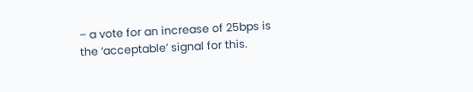– a vote for an increase of 25bps is the ‘acceptable’ signal for this.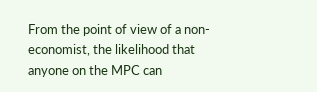From the point of view of a non-economist, the likelihood that anyone on the MPC can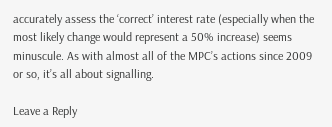accurately assess the ‘correct’ interest rate (especially when the most likely change would represent a 50% increase) seems minuscule. As with almost all of the MPC’s actions since 2009 or so, it’s all about signalling.

Leave a Reply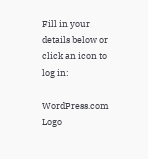Fill in your details below or click an icon to log in:

WordPress.com Logo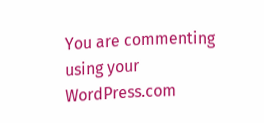You are commenting using your WordPress.com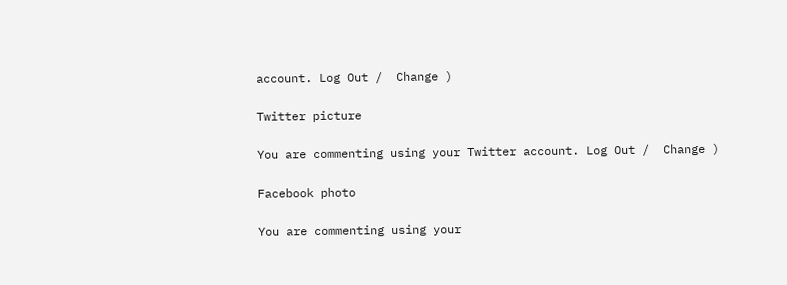account. Log Out /  Change )

Twitter picture

You are commenting using your Twitter account. Log Out /  Change )

Facebook photo

You are commenting using your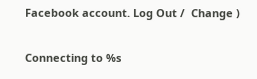Facebook account. Log Out /  Change )

Connecting to %s